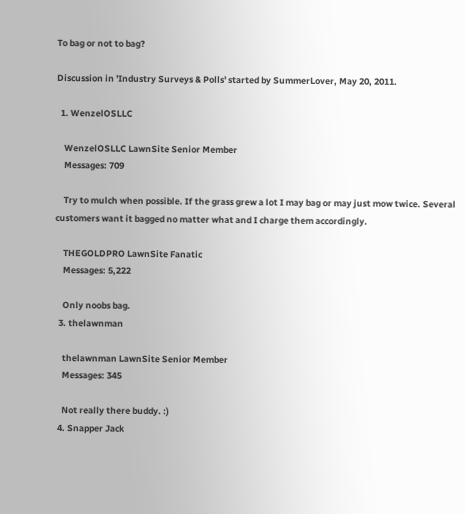To bag or not to bag?

Discussion in 'Industry Surveys & Polls' started by SummerLover, May 20, 2011.

  1. WenzelOSLLC

    WenzelOSLLC LawnSite Senior Member
    Messages: 709

    Try to mulch when possible. If the grass grew a lot I may bag or may just mow twice. Several customers want it bagged no matter what and I charge them accordingly.

    THEGOLDPRO LawnSite Fanatic
    Messages: 5,222

    Only noobs bag.
  3. thelawnman

    thelawnman LawnSite Senior Member
    Messages: 345

    Not really there buddy. :)
  4. Snapper Jack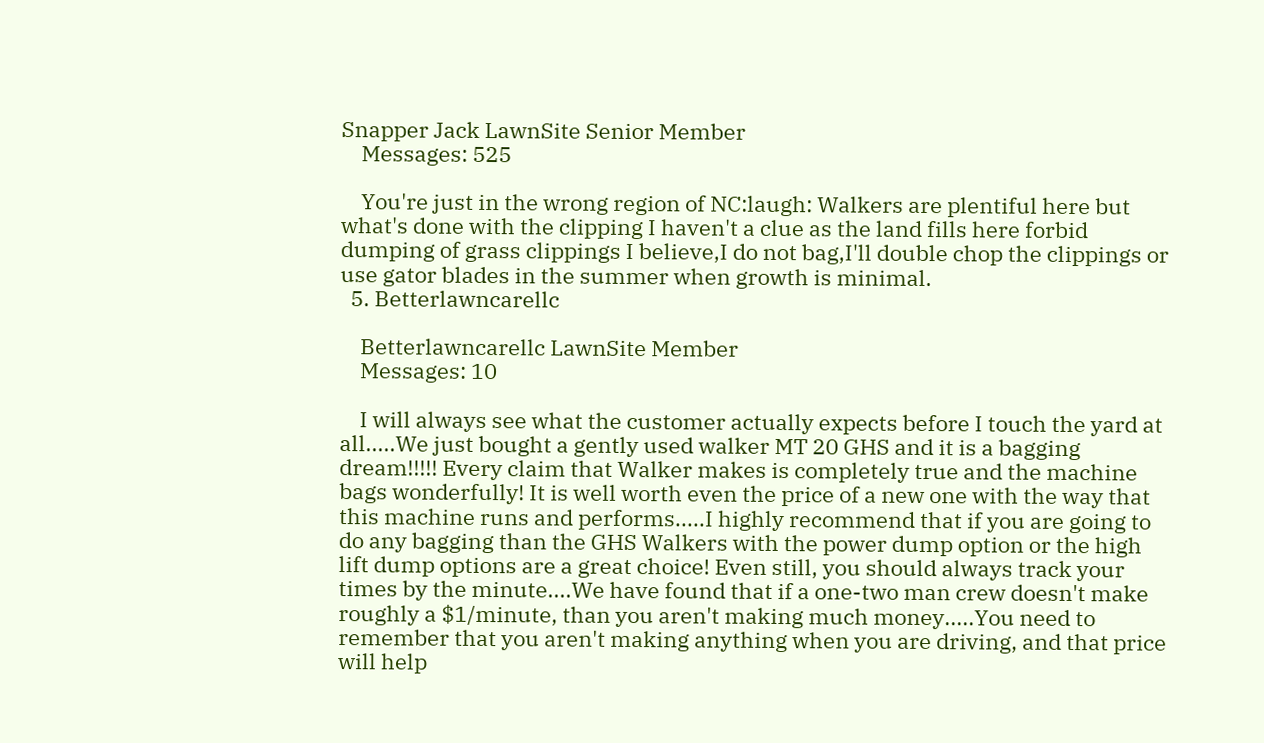Snapper Jack LawnSite Senior Member
    Messages: 525

    You're just in the wrong region of NC:laugh: Walkers are plentiful here but what's done with the clipping I haven't a clue as the land fills here forbid dumping of grass clippings I believe,I do not bag,I'll double chop the clippings or use gator blades in the summer when growth is minimal.
  5. Betterlawncarellc

    Betterlawncarellc LawnSite Member
    Messages: 10

    I will always see what the customer actually expects before I touch the yard at all.....We just bought a gently used walker MT 20 GHS and it is a bagging dream!!!!! Every claim that Walker makes is completely true and the machine bags wonderfully! It is well worth even the price of a new one with the way that this machine runs and performs.....I highly recommend that if you are going to do any bagging than the GHS Walkers with the power dump option or the high lift dump options are a great choice! Even still, you should always track your times by the minute....We have found that if a one-two man crew doesn't make roughly a $1/minute, than you aren't making much money.....You need to remember that you aren't making anything when you are driving, and that price will help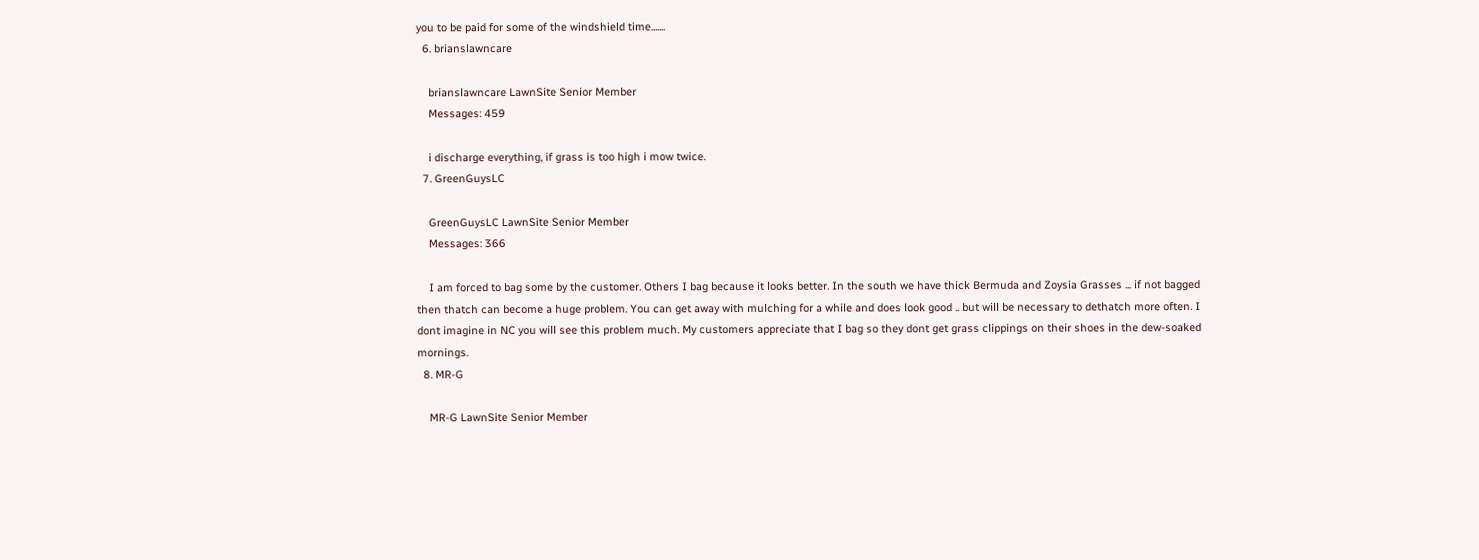you to be paid for some of the windshield time.......
  6. brianslawncare

    brianslawncare LawnSite Senior Member
    Messages: 459

    i discharge everything, if grass is too high i mow twice.
  7. GreenGuysLC

    GreenGuysLC LawnSite Senior Member
    Messages: 366

    I am forced to bag some by the customer. Others I bag because it looks better. In the south we have thick Bermuda and Zoysia Grasses ... if not bagged then thatch can become a huge problem. You can get away with mulching for a while and does look good .. but will be necessary to dethatch more often. I dont imagine in NC you will see this problem much. My customers appreciate that I bag so they dont get grass clippings on their shoes in the dew-soaked mornings.
  8. MR-G

    MR-G LawnSite Senior Member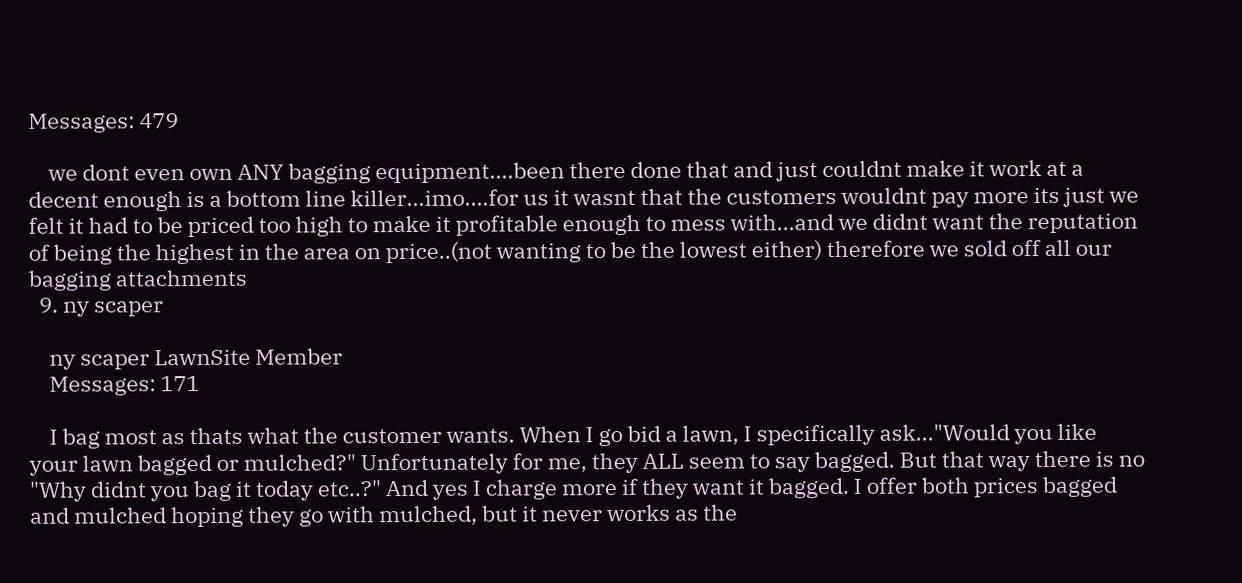Messages: 479

    we dont even own ANY bagging equipment....been there done that and just couldnt make it work at a decent enough is a bottom line killer...imo....for us it wasnt that the customers wouldnt pay more its just we felt it had to be priced too high to make it profitable enough to mess with...and we didnt want the reputation of being the highest in the area on price..(not wanting to be the lowest either) therefore we sold off all our bagging attachments
  9. ny scaper

    ny scaper LawnSite Member
    Messages: 171

    I bag most as thats what the customer wants. When I go bid a lawn, I specifically ask..."Would you like your lawn bagged or mulched?" Unfortunately for me, they ALL seem to say bagged. But that way there is no "Why didnt you bag it today etc..?" And yes I charge more if they want it bagged. I offer both prices bagged and mulched hoping they go with mulched, but it never works as the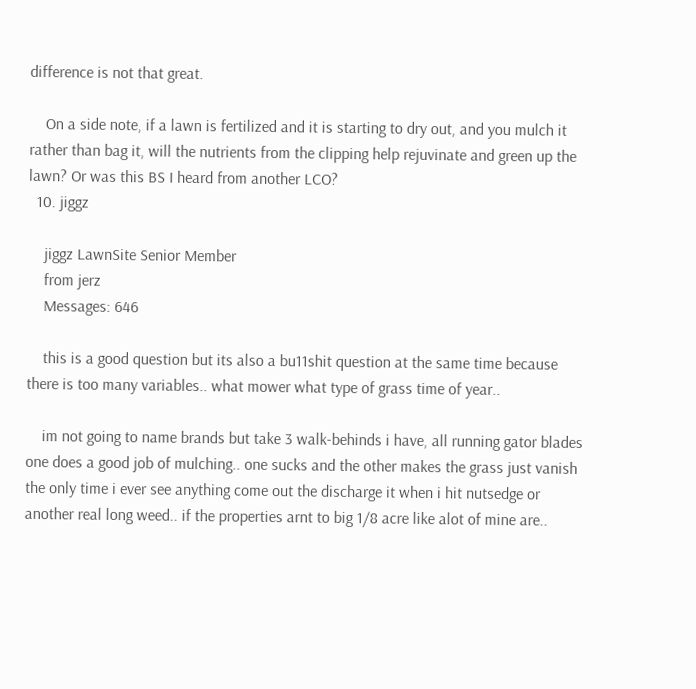difference is not that great.

    On a side note, if a lawn is fertilized and it is starting to dry out, and you mulch it rather than bag it, will the nutrients from the clipping help rejuvinate and green up the lawn? Or was this BS I heard from another LCO?
  10. jiggz

    jiggz LawnSite Senior Member
    from jerz
    Messages: 646

    this is a good question but its also a bu11shit question at the same time because there is too many variables.. what mower what type of grass time of year..

    im not going to name brands but take 3 walk-behinds i have, all running gator blades one does a good job of mulching.. one sucks and the other makes the grass just vanish the only time i ever see anything come out the discharge it when i hit nutsedge or another real long weed.. if the properties arnt to big 1/8 acre like alot of mine are..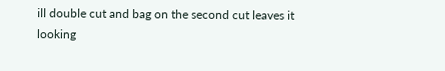ill double cut and bag on the second cut leaves it looking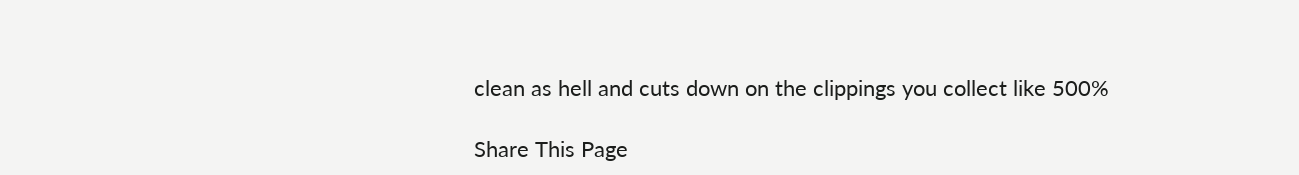clean as hell and cuts down on the clippings you collect like 500%

Share This Page